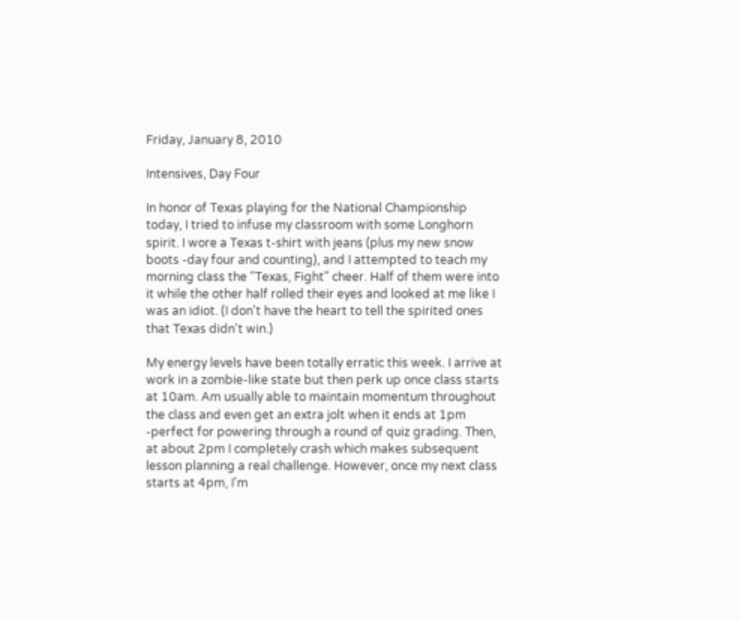Friday, January 8, 2010

Intensives, Day Four

In honor of Texas playing for the National Championship today, I tried to infuse my classroom with some Longhorn spirit. I wore a Texas t-shirt with jeans (plus my new snow boots -day four and counting), and I attempted to teach my morning class the "Texas, Fight" cheer. Half of them were into it while the other half rolled their eyes and looked at me like I was an idiot. (I don't have the heart to tell the spirited ones that Texas didn't win.)

My energy levels have been totally erratic this week. I arrive at work in a zombie-like state but then perk up once class starts at 10am. Am usually able to maintain momentum throughout the class and even get an extra jolt when it ends at 1pm -perfect for powering through a round of quiz grading. Then, at about 2pm I completely crash which makes subsequent lesson planning a real challenge. However, once my next class starts at 4pm, I'm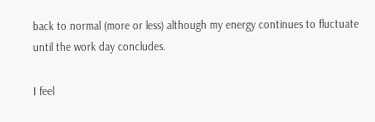back to normal (more or less) although my energy continues to fluctuate until the work day concludes.

I feel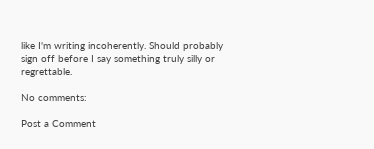like I'm writing incoherently. Should probably sign off before I say something truly silly or regrettable.

No comments:

Post a Comment